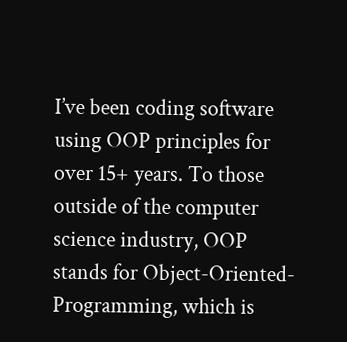I’ve been coding software using OOP principles for over 15+ years. To those outside of the computer science industry, OOP stands for Object-Oriented-Programming, which is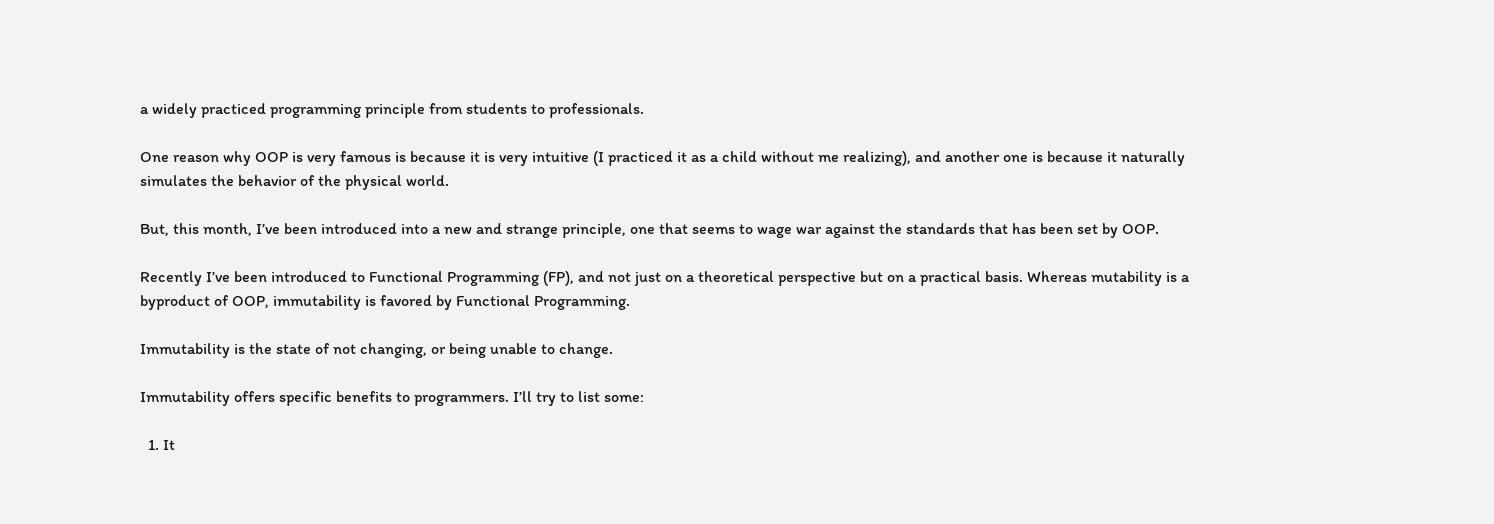a widely practiced programming principle from students to professionals.

One reason why OOP is very famous is because it is very intuitive (I practiced it as a child without me realizing), and another one is because it naturally simulates the behavior of the physical world.

But, this month, I’ve been introduced into a new and strange principle, one that seems to wage war against the standards that has been set by OOP.

Recently I’ve been introduced to Functional Programming (FP), and not just on a theoretical perspective but on a practical basis. Whereas mutability is a byproduct of OOP, immutability is favored by Functional Programming.

Immutability is the state of not changing, or being unable to change.

Immutability offers specific benefits to programmers. I’ll try to list some:

  1. It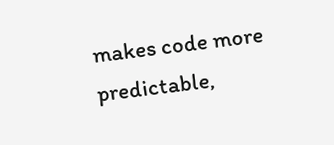makes code more predictable,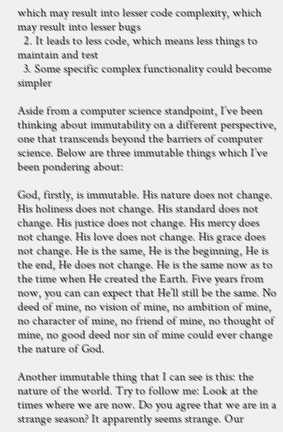which may result into lesser code complexity, which may result into lesser bugs
  2. It leads to less code, which means less things to maintain and test
  3. Some specific complex functionality could become simpler

Aside from a computer science standpoint, I’ve been thinking about immutability on a different perspective, one that transcends beyond the barriers of computer science. Below are three immutable things which I’ve been pondering about:

God, firstly, is immutable. His nature does not change. His holiness does not change. His standard does not change. His justice does not change. His mercy does not change. His love does not change. His grace does not change. He is the same, He is the beginning, He is the end, He does not change. He is the same now as to the time when He created the Earth. Five years from now, you can can expect that He’ll still be the same. No deed of mine, no vision of mine, no ambition of mine, no character of mine, no friend of mine, no thought of mine, no good deed nor sin of mine could ever change the nature of God.

Another immutable thing that I can see is this: the nature of the world. Try to follow me: Look at the times where we are now. Do you agree that we are in a strange season? It apparently seems strange. Our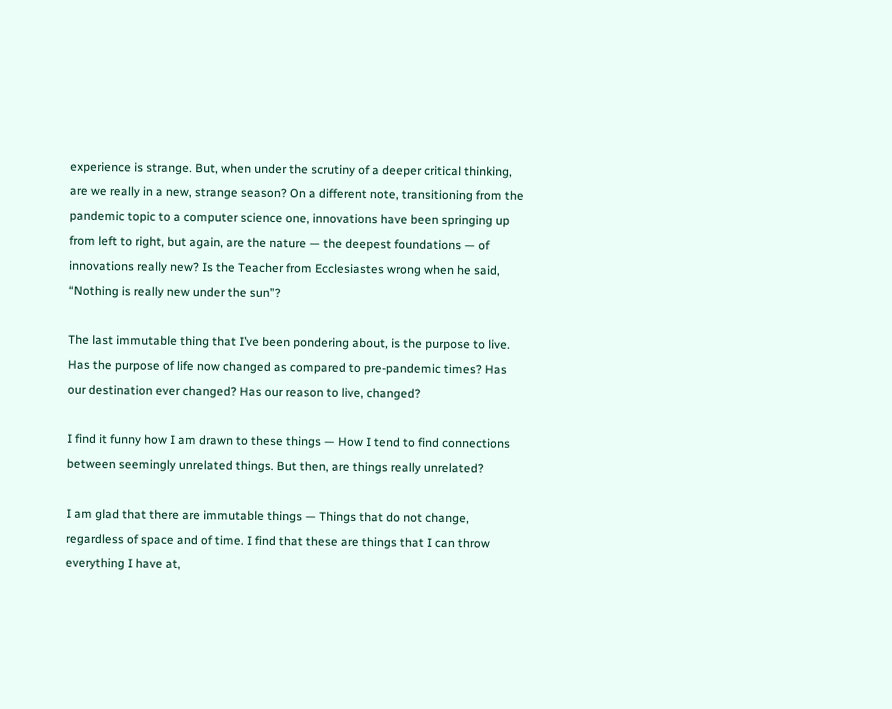experience is strange. But, when under the scrutiny of a deeper critical thinking, are we really in a new, strange season? On a different note, transitioning from the pandemic topic to a computer science one, innovations have been springing up from left to right, but again, are the nature — the deepest foundations — of innovations really new? Is the Teacher from Ecclesiastes wrong when he said, “Nothing is really new under the sun”?

The last immutable thing that I’ve been pondering about, is the purpose to live. Has the purpose of life now changed as compared to pre-pandemic times? Has our destination ever changed? Has our reason to live, changed?

I find it funny how I am drawn to these things — How I tend to find connections between seemingly unrelated things. But then, are things really unrelated?

I am glad that there are immutable things — Things that do not change, regardless of space and of time. I find that these are things that I can throw everything I have at,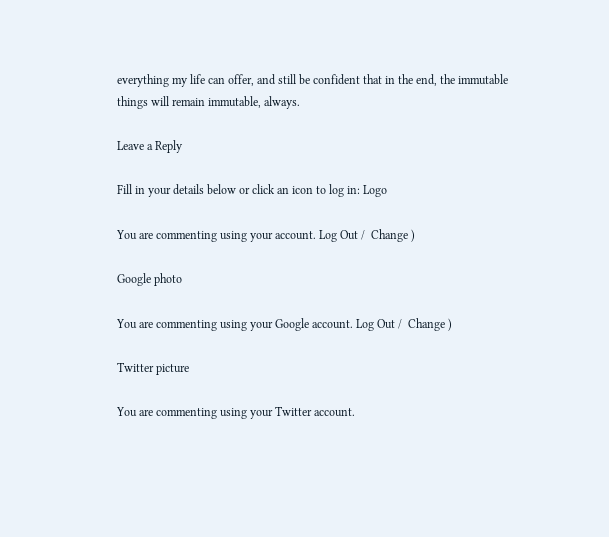everything my life can offer, and still be confident that in the end, the immutable things will remain immutable, always.

Leave a Reply

Fill in your details below or click an icon to log in: Logo

You are commenting using your account. Log Out /  Change )

Google photo

You are commenting using your Google account. Log Out /  Change )

Twitter picture

You are commenting using your Twitter account.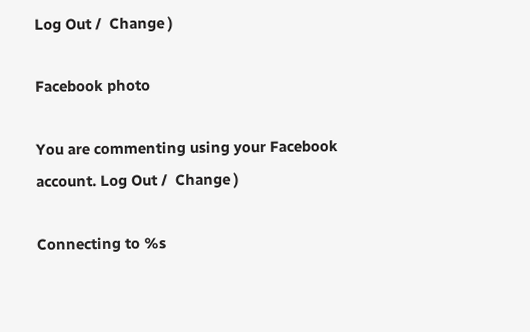Log Out /  Change )

Facebook photo

You are commenting using your Facebook account. Log Out /  Change )

Connecting to %s